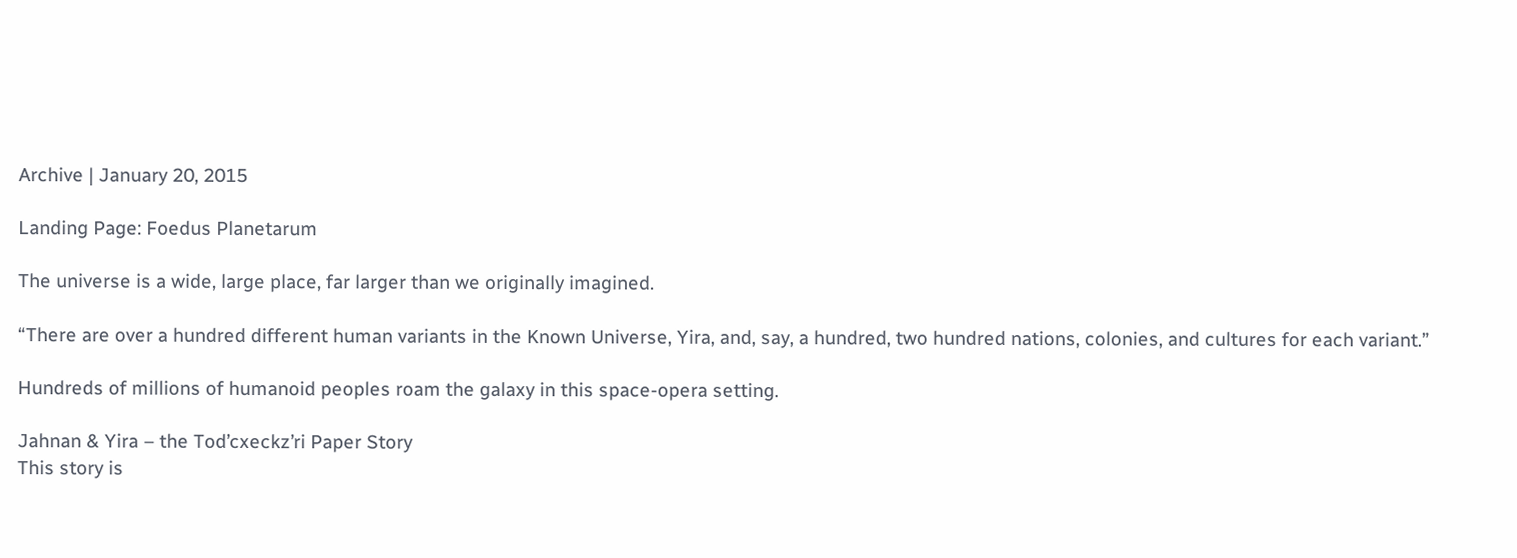Archive | January 20, 2015

Landing Page: Foedus Planetarum

The universe is a wide, large place, far larger than we originally imagined.

“There are over a hundred different human variants in the Known Universe, Yira, and, say, a hundred, two hundred nations, colonies, and cultures for each variant.”

Hundreds of millions of humanoid peoples roam the galaxy in this space-opera setting.

Jahnan & Yira – the Tod’cxeckz’ri Paper Story
This story is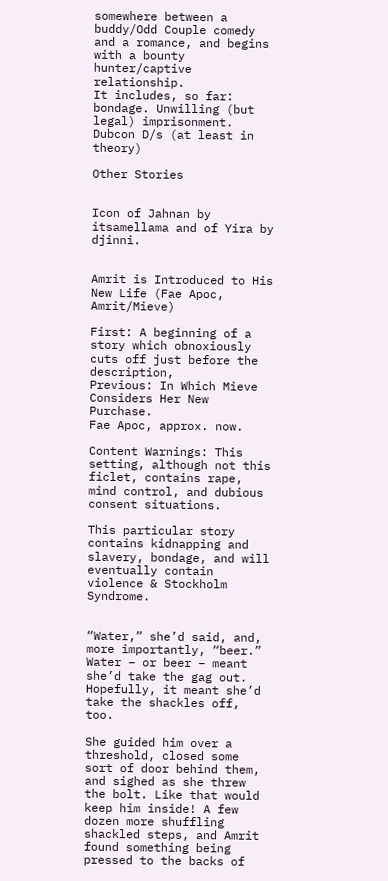somewhere between a buddy/Odd Couple comedy and a romance, and begins with a bounty hunter/captive relationship.
It includes, so far: bondage. Unwilling (but legal) imprisonment. Dubcon D/s (at least in theory)

Other Stories


Icon of Jahnan by itsamellama and of Yira by djinni.


Amrit is Introduced to His New Life (Fae Apoc, Amrit/Mieve)

First: A beginning of a story which obnoxiously cuts off just before the description,
Previous: In Which Mieve Considers Her New Purchase.
Fae Apoc, approx. now.

Content Warnings: This setting, although not this ficlet, contains rape, mind control, and dubious consent situations.

This particular story contains kidnapping and slavery, bondage, and will eventually contain violence & Stockholm Syndrome.


“Water,” she’d said, and, more importantly, “beer.” Water – or beer – meant she’d take the gag out. Hopefully, it meant she’d take the shackles off, too.

She guided him over a threshold, closed some sort of door behind them, and sighed as she threw the bolt. Like that would keep him inside! A few dozen more shuffling shackled steps, and Amrit found something being pressed to the backs of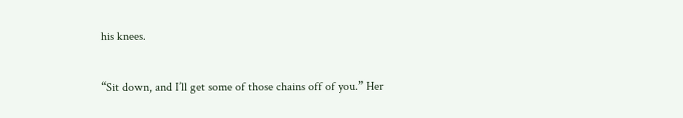his knees.

“Sit down, and I’ll get some of those chains off of you.” Her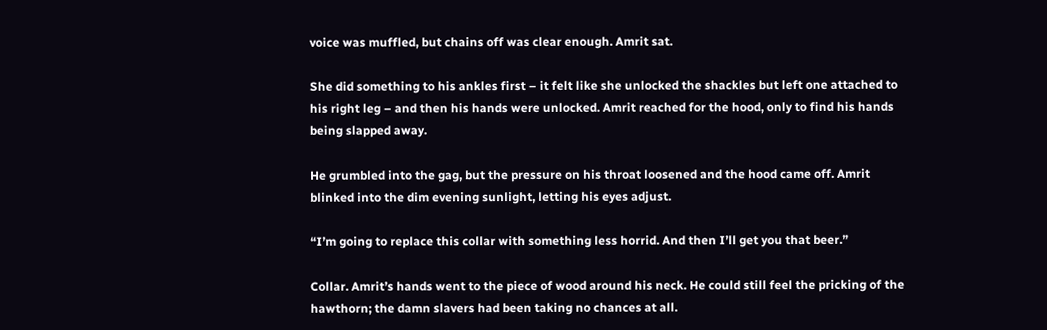voice was muffled, but chains off was clear enough. Amrit sat.

She did something to his ankles first – it felt like she unlocked the shackles but left one attached to his right leg – and then his hands were unlocked. Amrit reached for the hood, only to find his hands being slapped away.

He grumbled into the gag, but the pressure on his throat loosened and the hood came off. Amrit blinked into the dim evening sunlight, letting his eyes adjust.

“I’m going to replace this collar with something less horrid. And then I’ll get you that beer.”

Collar. Amrit’s hands went to the piece of wood around his neck. He could still feel the pricking of the hawthorn; the damn slavers had been taking no chances at all.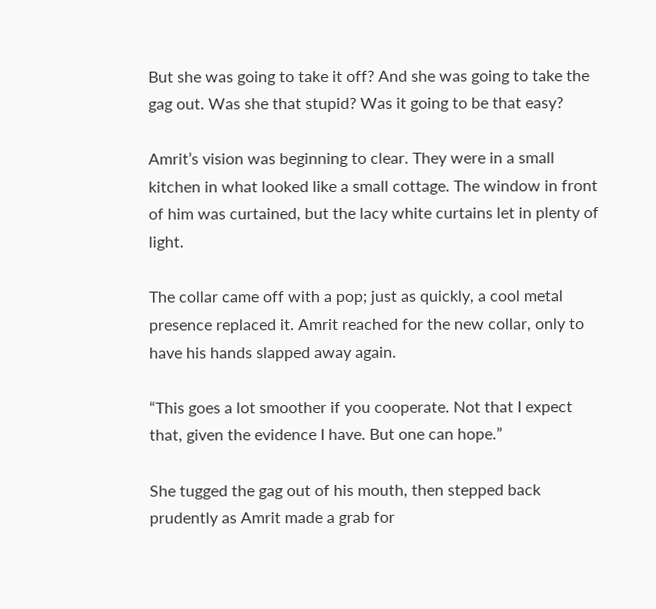But she was going to take it off? And she was going to take the gag out. Was she that stupid? Was it going to be that easy?

Amrit’s vision was beginning to clear. They were in a small kitchen in what looked like a small cottage. The window in front of him was curtained, but the lacy white curtains let in plenty of light.

The collar came off with a pop; just as quickly, a cool metal presence replaced it. Amrit reached for the new collar, only to have his hands slapped away again.

“This goes a lot smoother if you cooperate. Not that I expect that, given the evidence I have. But one can hope.”

She tugged the gag out of his mouth, then stepped back prudently as Amrit made a grab for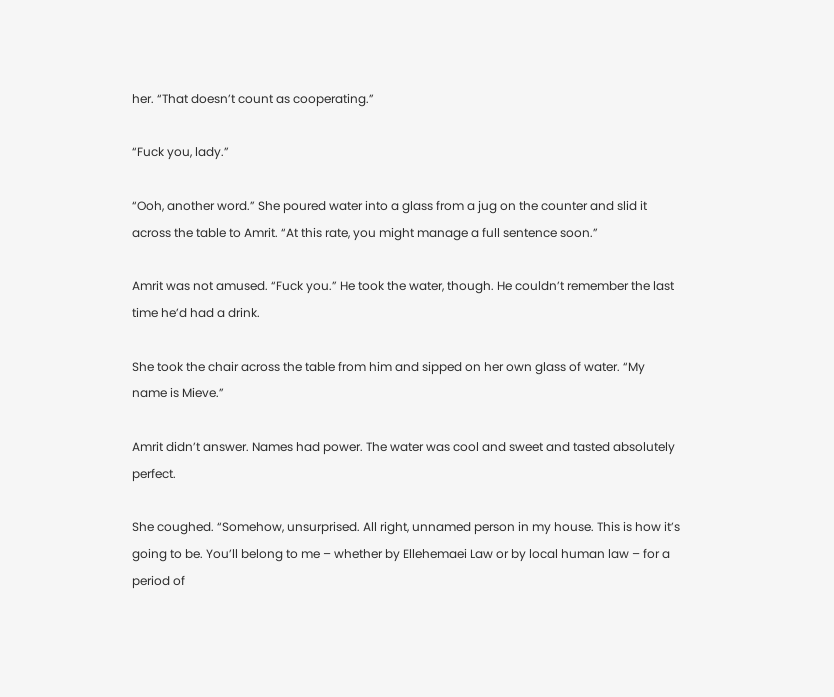her. “That doesn’t count as cooperating.”

“Fuck you, lady.”

“Ooh, another word.” She poured water into a glass from a jug on the counter and slid it across the table to Amrit. “At this rate, you might manage a full sentence soon.”

Amrit was not amused. “Fuck you.” He took the water, though. He couldn’t remember the last time he’d had a drink.

She took the chair across the table from him and sipped on her own glass of water. “My name is Mieve.”

Amrit didn’t answer. Names had power. The water was cool and sweet and tasted absolutely perfect.

She coughed. “Somehow, unsurprised. All right, unnamed person in my house. This is how it’s going to be. You’ll belong to me – whether by Ellehemaei Law or by local human law – for a period of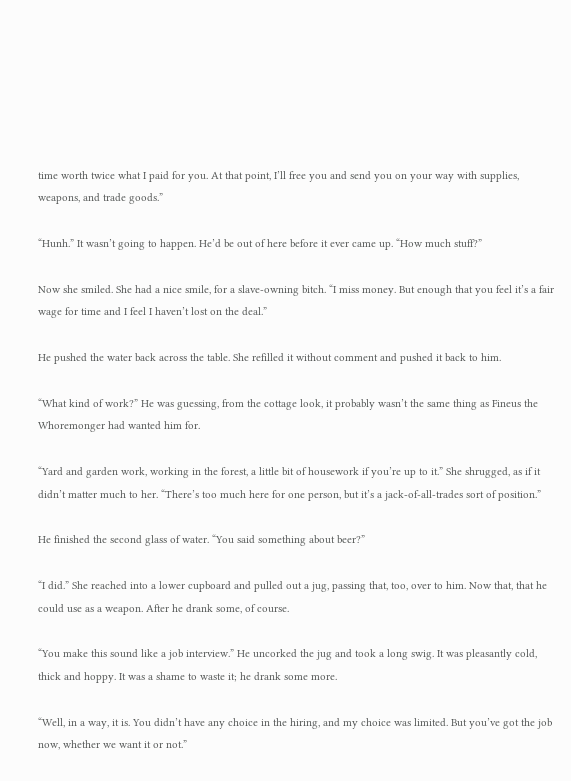time worth twice what I paid for you. At that point, I’ll free you and send you on your way with supplies, weapons, and trade goods.”

“Hunh.” It wasn’t going to happen. He’d be out of here before it ever came up. “How much stuff?”

Now she smiled. She had a nice smile, for a slave-owning bitch. “I miss money. But enough that you feel it’s a fair wage for time and I feel I haven’t lost on the deal.”

He pushed the water back across the table. She refilled it without comment and pushed it back to him.

“What kind of work?” He was guessing, from the cottage look, it probably wasn’t the same thing as Fineus the Whoremonger had wanted him for.

“Yard and garden work, working in the forest, a little bit of housework if you’re up to it.” She shrugged, as if it didn’t matter much to her. “There’s too much here for one person, but it’s a jack-of-all-trades sort of position.”

He finished the second glass of water. “You said something about beer?”

“I did.” She reached into a lower cupboard and pulled out a jug, passing that, too, over to him. Now that, that he could use as a weapon. After he drank some, of course.

“You make this sound like a job interview.” He uncorked the jug and took a long swig. It was pleasantly cold, thick and hoppy. It was a shame to waste it; he drank some more.

“Well, in a way, it is. You didn’t have any choice in the hiring, and my choice was limited. But you’ve got the job now, whether we want it or not.”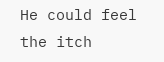He could feel the itch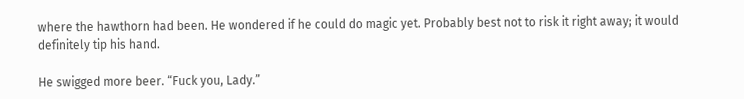where the hawthorn had been. He wondered if he could do magic yet. Probably best not to risk it right away; it would definitely tip his hand.

He swigged more beer. “Fuck you, Lady.”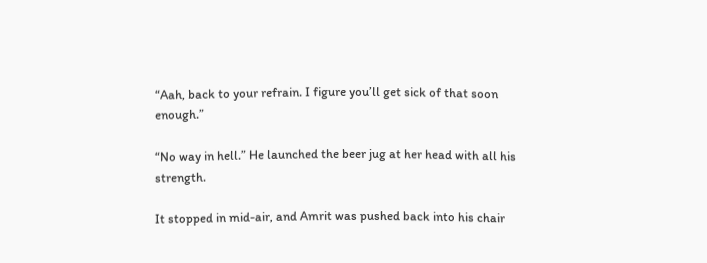“Aah, back to your refrain. I figure you’ll get sick of that soon enough.”

“No way in hell.” He launched the beer jug at her head with all his strength.

It stopped in mid-air, and Amrit was pushed back into his chair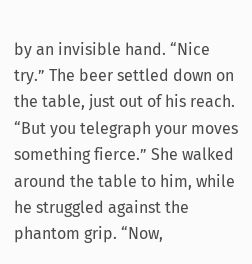by an invisible hand. “Nice try.” The beer settled down on the table, just out of his reach. “But you telegraph your moves something fierce.” She walked around the table to him, while he struggled against the phantom grip. “Now,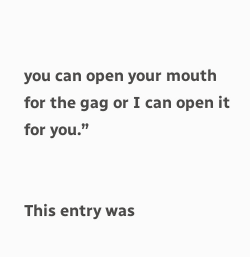you can open your mouth for the gag or I can open it for you.”


This entry was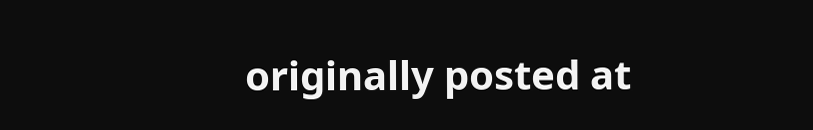originally posted at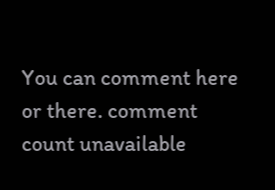You can comment here or there. comment count unavailable